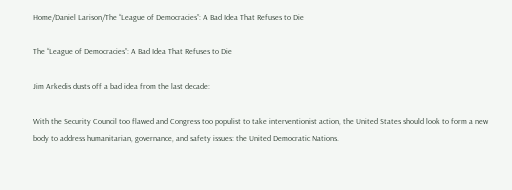Home/Daniel Larison/The “League of Democracies”: A Bad Idea That Refuses to Die

The “League of Democracies”: A Bad Idea That Refuses to Die

Jim Arkedis dusts off a bad idea from the last decade:

With the Security Council too flawed and Congress too populist to take interventionist action, the United States should look to form a new body to address humanitarian, governance, and safety issues: the United Democratic Nations.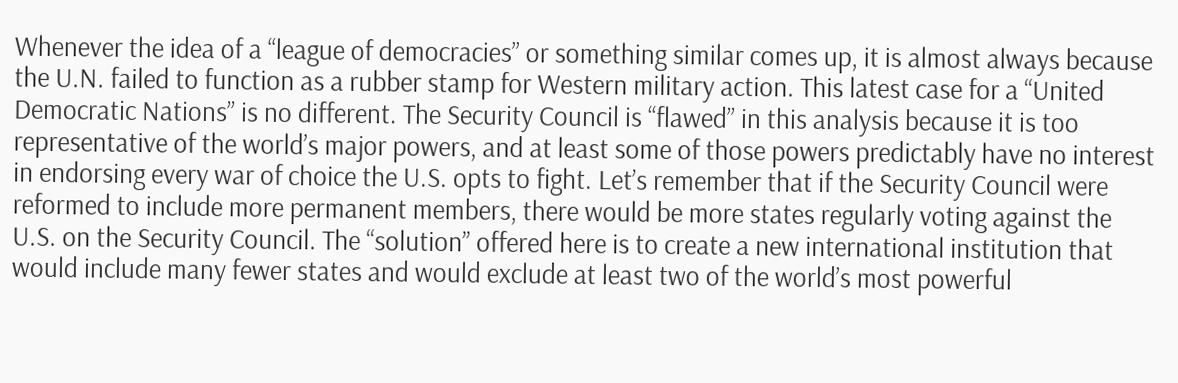Whenever the idea of a “league of democracies” or something similar comes up, it is almost always because the U.N. failed to function as a rubber stamp for Western military action. This latest case for a “United Democratic Nations” is no different. The Security Council is “flawed” in this analysis because it is too representative of the world’s major powers, and at least some of those powers predictably have no interest in endorsing every war of choice the U.S. opts to fight. Let’s remember that if the Security Council were reformed to include more permanent members, there would be more states regularly voting against the U.S. on the Security Council. The “solution” offered here is to create a new international institution that would include many fewer states and would exclude at least two of the world’s most powerful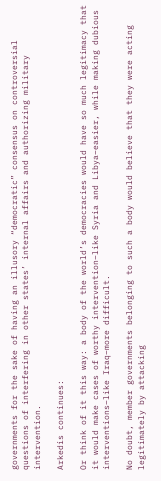governments for the sake of having an illusory “democratic” consensus on controversial questions of interfering in other states’ internal affairs and authorizing military intervention.

Arkedis continues:

Or think of it this way: a body of the world’s democracies would have so much legitimacy that it would make cases of worthy intervention–like Syria and Libya–easier, while making dubious interventions–like Iraq–more difficult.

No doubt, member governments belonging to such a body would believe that they were acting legitimately by attacking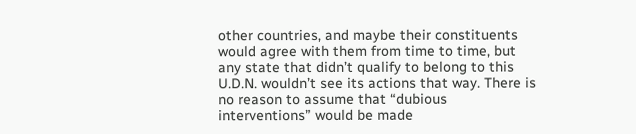other countries, and maybe their constituents would agree with them from time to time, but any state that didn’t qualify to belong to this U.D.N. wouldn’t see its actions that way. There is no reason to assume that “dubious interventions” would be made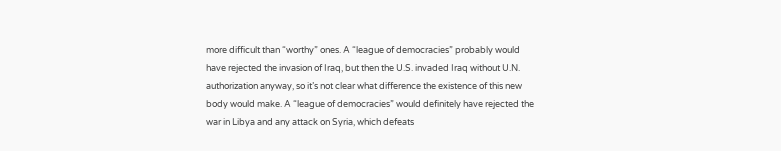more difficult than “worthy” ones. A “league of democracies” probably would have rejected the invasion of Iraq, but then the U.S. invaded Iraq without U.N. authorization anyway, so it’s not clear what difference the existence of this new body would make. A “league of democracies” would definitely have rejected the war in Libya and any attack on Syria, which defeats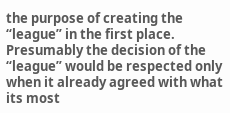the purpose of creating the “league” in the first place. Presumably the decision of the “league” would be respected only when it already agreed with what its most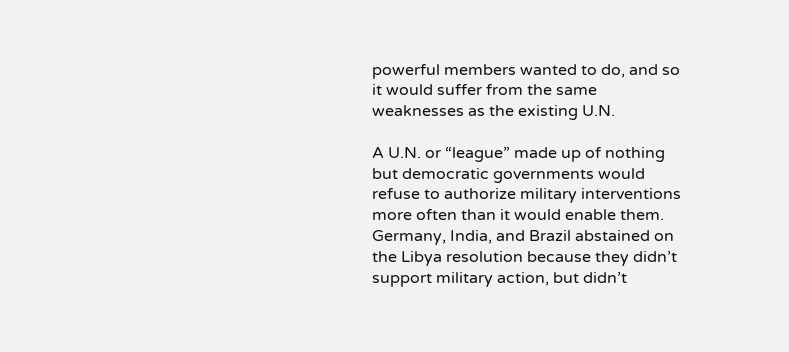powerful members wanted to do, and so it would suffer from the same weaknesses as the existing U.N.

A U.N. or “league” made up of nothing but democratic governments would refuse to authorize military interventions more often than it would enable them. Germany, India, and Brazil abstained on the Libya resolution because they didn’t support military action, but didn’t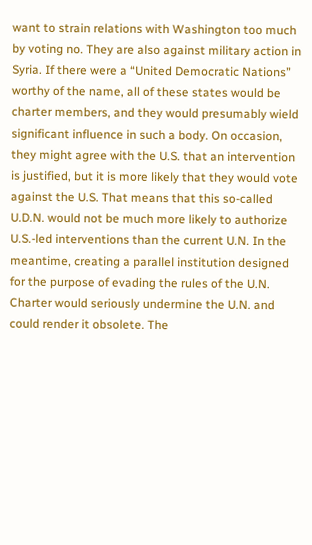want to strain relations with Washington too much by voting no. They are also against military action in Syria. If there were a “United Democratic Nations” worthy of the name, all of these states would be charter members, and they would presumably wield significant influence in such a body. On occasion, they might agree with the U.S. that an intervention is justified, but it is more likely that they would vote against the U.S. That means that this so-called U.D.N. would not be much more likely to authorize U.S.-led interventions than the current U.N. In the meantime, creating a parallel institution designed for the purpose of evading the rules of the U.N. Charter would seriously undermine the U.N. and could render it obsolete. The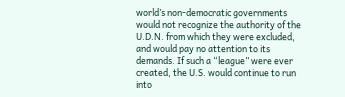world’s non-democratic governments would not recognize the authority of the U.D.N. from which they were excluded, and would pay no attention to its demands. If such a “league” were ever created, the U.S. would continue to run into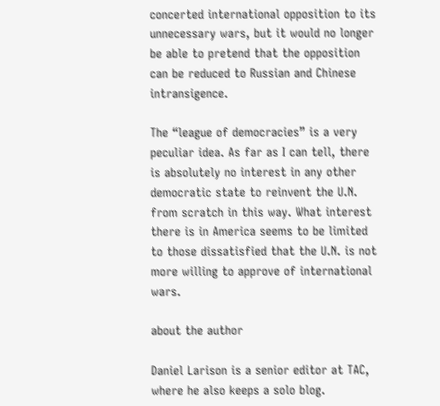concerted international opposition to its unnecessary wars, but it would no longer be able to pretend that the opposition can be reduced to Russian and Chinese intransigence.

The “league of democracies” is a very peculiar idea. As far as I can tell, there is absolutely no interest in any other democratic state to reinvent the U.N. from scratch in this way. What interest there is in America seems to be limited to those dissatisfied that the U.N. is not more willing to approve of international wars.

about the author

Daniel Larison is a senior editor at TAC, where he also keeps a solo blog.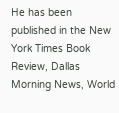He has been published in the New York Times Book Review, Dallas Morning News, World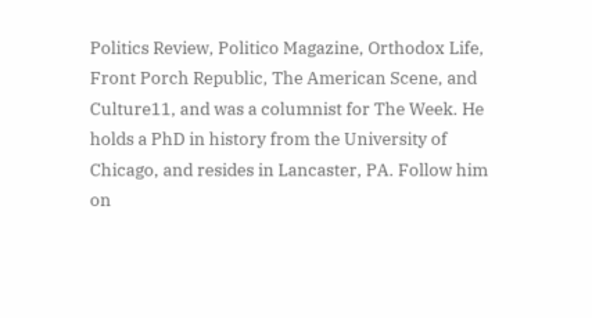Politics Review, Politico Magazine, Orthodox Life, Front Porch Republic, The American Scene, and Culture11, and was a columnist for The Week. He holds a PhD in history from the University of Chicago, and resides in Lancaster, PA. Follow him on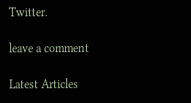Twitter.

leave a comment

Latest Articles